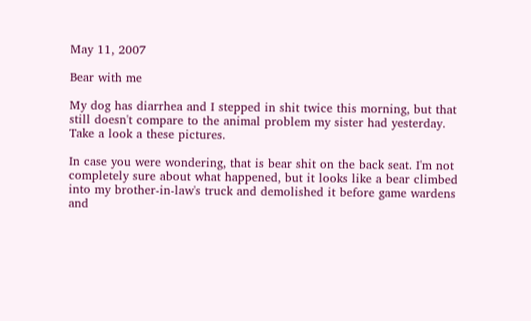May 11, 2007

Bear with me

My dog has diarrhea and I stepped in shit twice this morning, but that still doesn't compare to the animal problem my sister had yesterday. Take a look a these pictures.

In case you were wondering, that is bear shit on the back seat. I'm not completely sure about what happened, but it looks like a bear climbed into my brother-in-law's truck and demolished it before game wardens and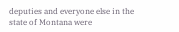deputies and everyone else in the state of Montana were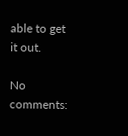able to get it out.

No comments: